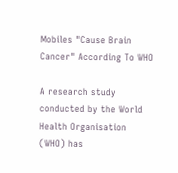Mobiles "Cause Brain Cancer" According To WHO

A research study conducted by the World Health Organisation (WHO) has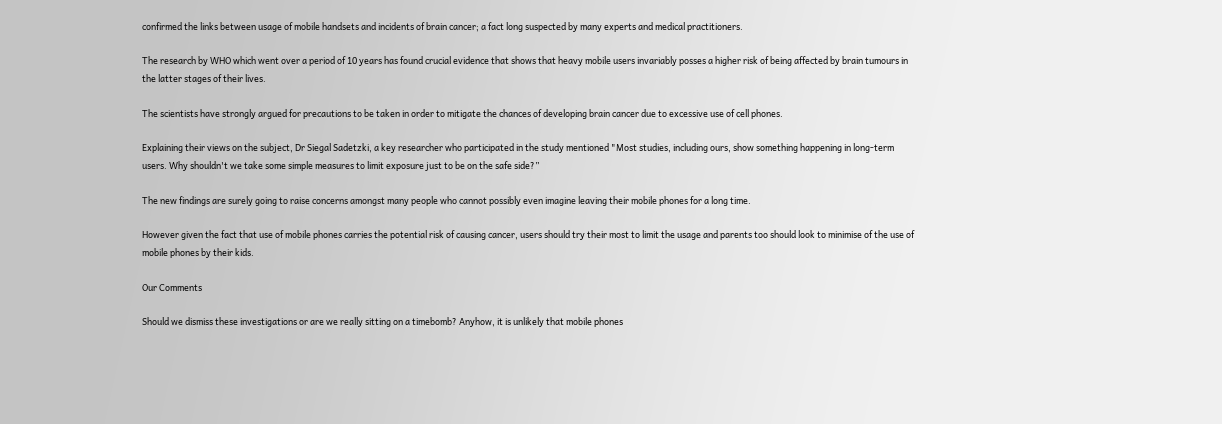confirmed the links between usage of mobile handsets and incidents of brain cancer; a fact long suspected by many experts and medical practitioners.

The research by WHO which went over a period of 10 years has found crucial evidence that shows that heavy mobile users invariably posses a higher risk of being affected by brain tumours in the latter stages of their lives.

The scientists have strongly argued for precautions to be taken in order to mitigate the chances of developing brain cancer due to excessive use of cell phones.

Explaining their views on the subject, Dr Siegal Sadetzki, a key researcher who participated in the study mentioned "Most studies, including ours, show something happening in long-term users. Why shouldn't we take some simple measures to limit exposure just to be on the safe side?”

The new findings are surely going to raise concerns amongst many people who cannot possibly even imagine leaving their mobile phones for a long time.

However given the fact that use of mobile phones carries the potential risk of causing cancer, users should try their most to limit the usage and parents too should look to minimise of the use of mobile phones by their kids.

Our Comments

Should we dismiss these investigations or are we really sitting on a timebomb? Anyhow, it is unlikely that mobile phones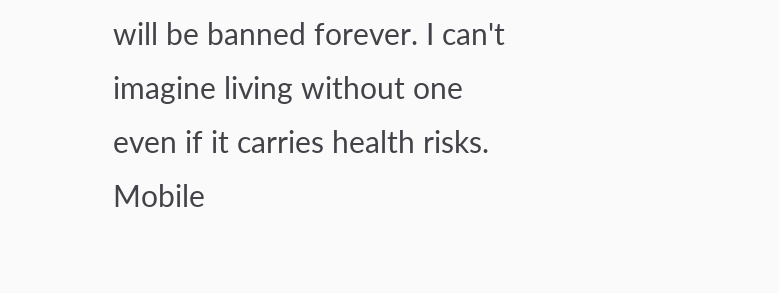will be banned forever. I can't imagine living without one even if it carries health risks. Mobile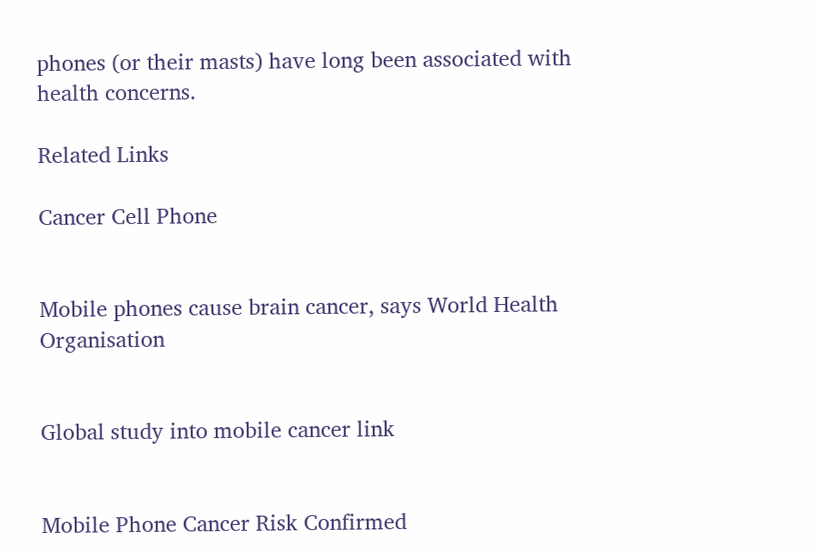phones (or their masts) have long been associated with health concerns.

Related Links

Cancer Cell Phone


Mobile phones cause brain cancer, says World Health Organisation


Global study into mobile cancer link


Mobile Phone Cancer Risk Confirmed